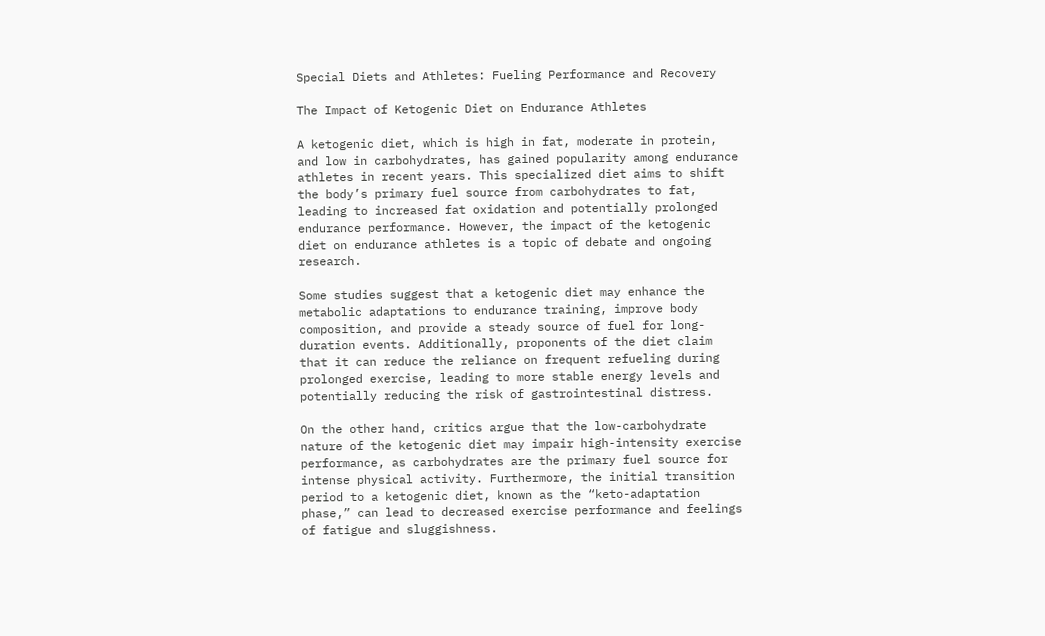Special Diets and Athletes: Fueling Performance and Recovery

The Impact of Ketogenic Diet on Endurance Athletes

A ketogenic diet, which is high in fat, moderate in protein, and low in carbohydrates, has gained popularity among endurance athletes in recent years. This specialized diet aims to shift the body’s primary fuel source from carbohydrates to fat, leading to increased fat oxidation and potentially prolonged endurance performance. However, the impact of the ketogenic diet on endurance athletes is a topic of debate and ongoing research.

Some studies suggest that a ketogenic diet may enhance the metabolic adaptations to endurance training, improve body composition, and provide a steady source of fuel for long-duration events. Additionally, proponents of the diet claim that it can reduce the reliance on frequent refueling during prolonged exercise, leading to more stable energy levels and potentially reducing the risk of gastrointestinal distress.

On the other hand, critics argue that the low-carbohydrate nature of the ketogenic diet may impair high-intensity exercise performance, as carbohydrates are the primary fuel source for intense physical activity. Furthermore, the initial transition period to a ketogenic diet, known as the “keto-adaptation phase,” can lead to decreased exercise performance and feelings of fatigue and sluggishness.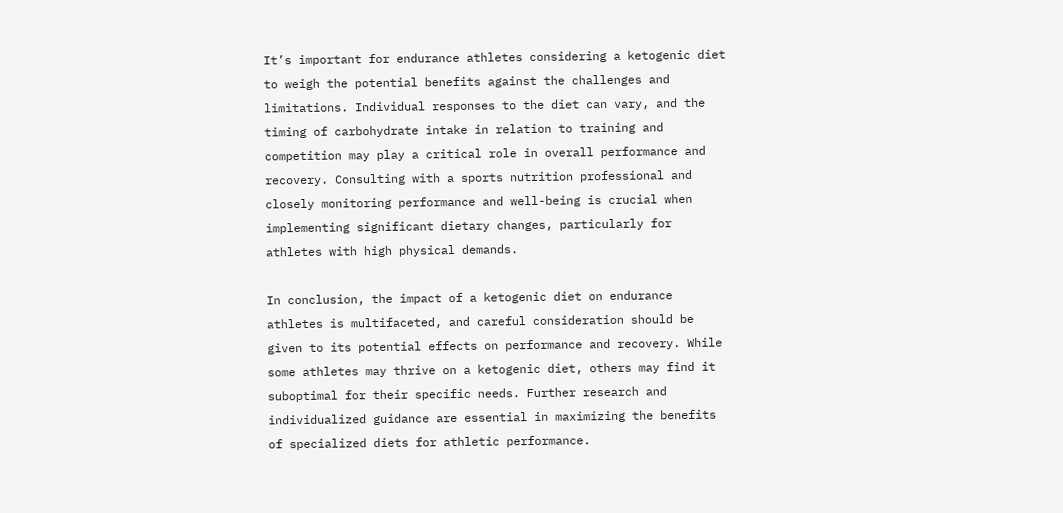It’s important for endurance athletes considering a ketogenic diet to weigh the potential benefits against the challenges and limitations. Individual responses to the diet can vary, and the timing of carbohydrate intake in relation to training and competition may play a critical role in overall performance and recovery. Consulting with a sports nutrition professional and closely monitoring performance and well-being is crucial when implementing significant dietary changes, particularly for athletes with high physical demands.

In conclusion, the impact of a ketogenic diet on endurance athletes is multifaceted, and careful consideration should be given to its potential effects on performance and recovery. While some athletes may thrive on a ketogenic diet, others may find it suboptimal for their specific needs. Further research and individualized guidance are essential in maximizing the benefits of specialized diets for athletic performance.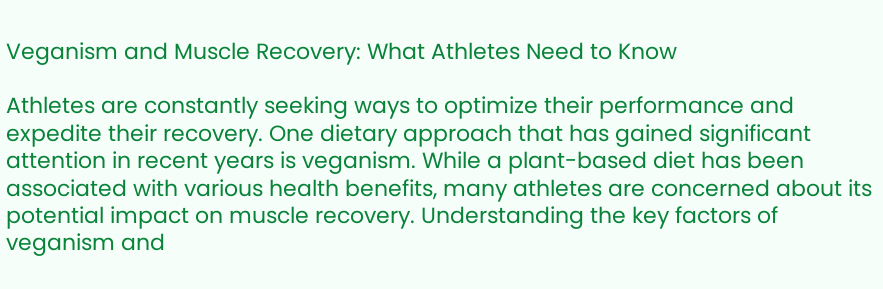Veganism and Muscle Recovery: What Athletes Need to Know

Athletes are constantly seeking ways to optimize their performance and expedite their recovery. One dietary approach that has gained significant attention in recent years is veganism. While a plant-based diet has been associated with various health benefits, many athletes are concerned about its potential impact on muscle recovery. Understanding the key factors of veganism and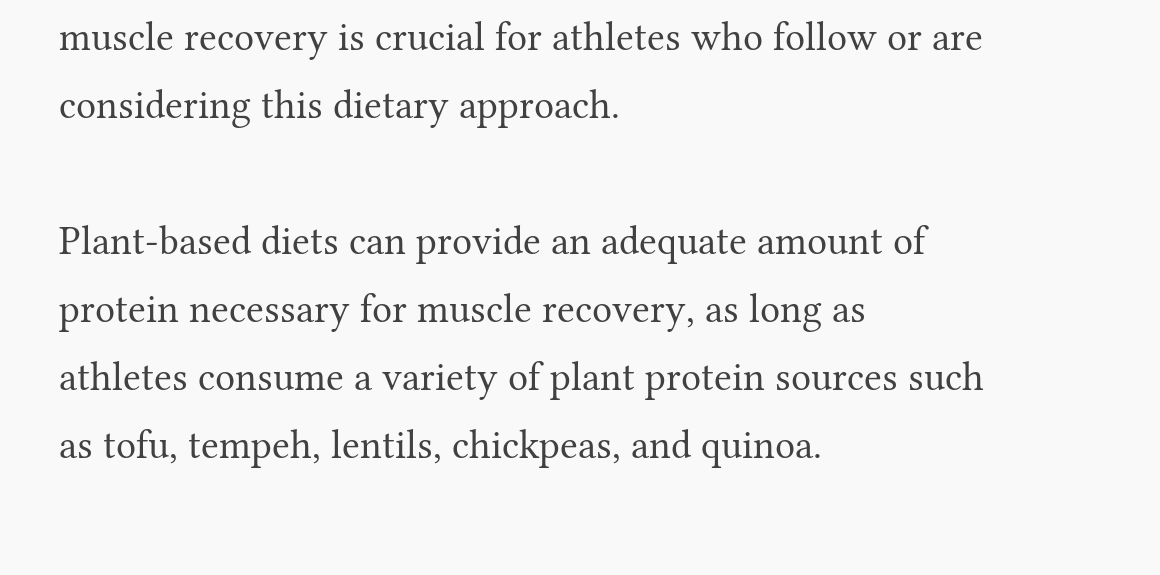muscle recovery is crucial for athletes who follow or are considering this dietary approach.

Plant-based diets can provide an adequate amount of protein necessary for muscle recovery, as long as athletes consume a variety of plant protein sources such as tofu, tempeh, lentils, chickpeas, and quinoa.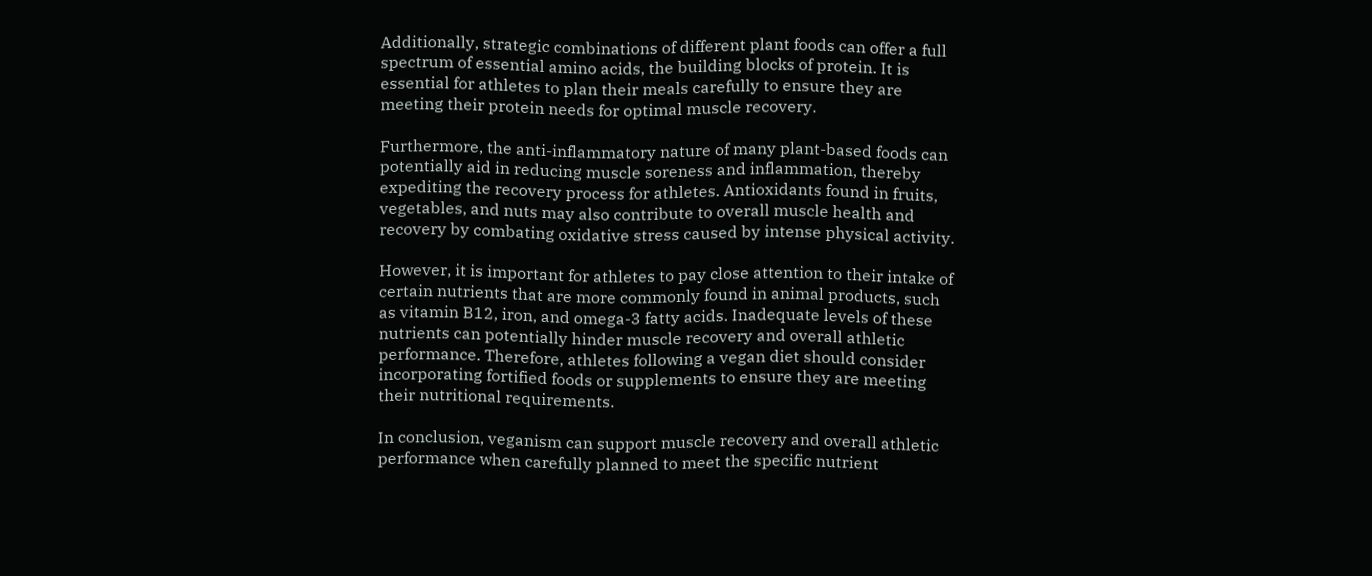Additionally, strategic combinations of different plant foods can offer a full spectrum of essential amino acids, the building blocks of protein. It is essential for athletes to plan their meals carefully to ensure they are meeting their protein needs for optimal muscle recovery.

Furthermore, the anti-inflammatory nature of many plant-based foods can potentially aid in reducing muscle soreness and inflammation, thereby expediting the recovery process for athletes. Antioxidants found in fruits, vegetables, and nuts may also contribute to overall muscle health and recovery by combating oxidative stress caused by intense physical activity.

However, it is important for athletes to pay close attention to their intake of certain nutrients that are more commonly found in animal products, such as vitamin B12, iron, and omega-3 fatty acids. Inadequate levels of these nutrients can potentially hinder muscle recovery and overall athletic performance. Therefore, athletes following a vegan diet should consider incorporating fortified foods or supplements to ensure they are meeting their nutritional requirements.

In conclusion, veganism can support muscle recovery and overall athletic performance when carefully planned to meet the specific nutrient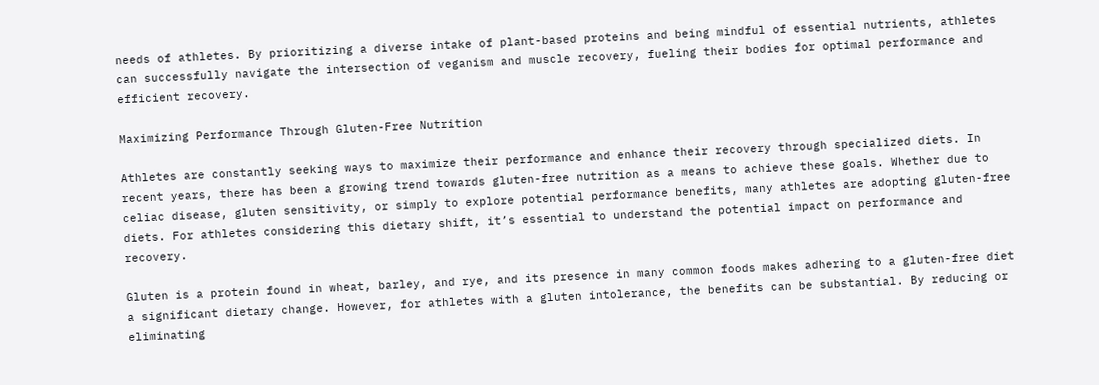needs of athletes. By prioritizing a diverse intake of plant-based proteins and being mindful of essential nutrients, athletes can successfully navigate the intersection of veganism and muscle recovery, fueling their bodies for optimal performance and efficient recovery.

Maximizing Performance Through Gluten-Free Nutrition

Athletes are constantly seeking ways to maximize their performance and enhance their recovery through specialized diets. In recent years, there has been a growing trend towards gluten-free nutrition as a means to achieve these goals. Whether due to celiac disease, gluten sensitivity, or simply to explore potential performance benefits, many athletes are adopting gluten-free diets. For athletes considering this dietary shift, it’s essential to understand the potential impact on performance and recovery.

Gluten is a protein found in wheat, barley, and rye, and its presence in many common foods makes adhering to a gluten-free diet a significant dietary change. However, for athletes with a gluten intolerance, the benefits can be substantial. By reducing or eliminating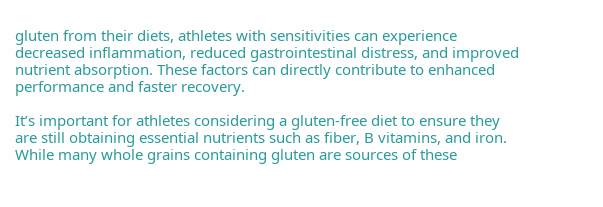gluten from their diets, athletes with sensitivities can experience decreased inflammation, reduced gastrointestinal distress, and improved nutrient absorption. These factors can directly contribute to enhanced performance and faster recovery.

It’s important for athletes considering a gluten-free diet to ensure they are still obtaining essential nutrients such as fiber, B vitamins, and iron. While many whole grains containing gluten are sources of these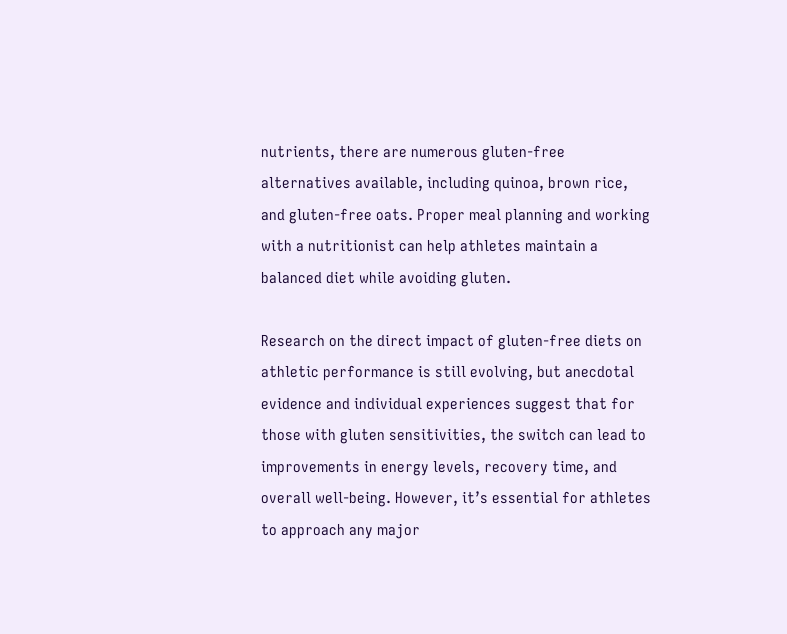nutrients, there are numerous gluten-free alternatives available, including quinoa, brown rice, and gluten-free oats. Proper meal planning and working with a nutritionist can help athletes maintain a balanced diet while avoiding gluten.

Research on the direct impact of gluten-free diets on athletic performance is still evolving, but anecdotal evidence and individual experiences suggest that for those with gluten sensitivities, the switch can lead to improvements in energy levels, recovery time, and overall well-being. However, it’s essential for athletes to approach any major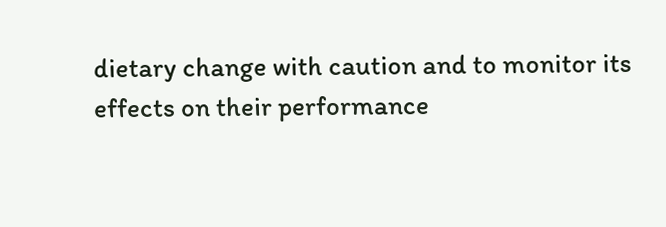dietary change with caution and to monitor its effects on their performance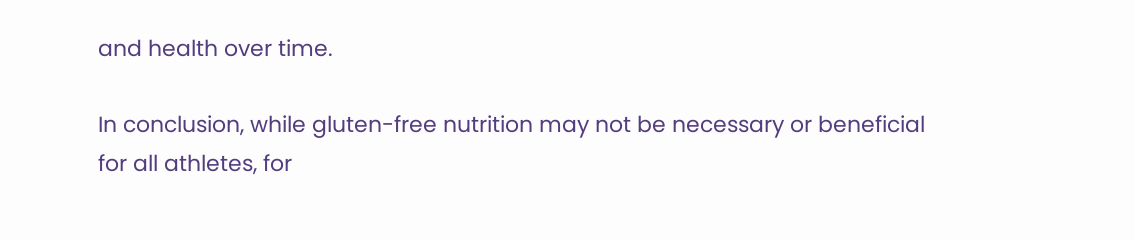and health over time.

In conclusion, while gluten-free nutrition may not be necessary or beneficial for all athletes, for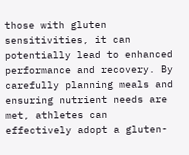those with gluten sensitivities, it can potentially lead to enhanced performance and recovery. By carefully planning meals and ensuring nutrient needs are met, athletes can effectively adopt a gluten-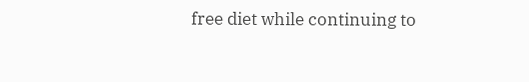free diet while continuing to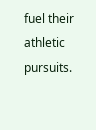fuel their athletic pursuits.